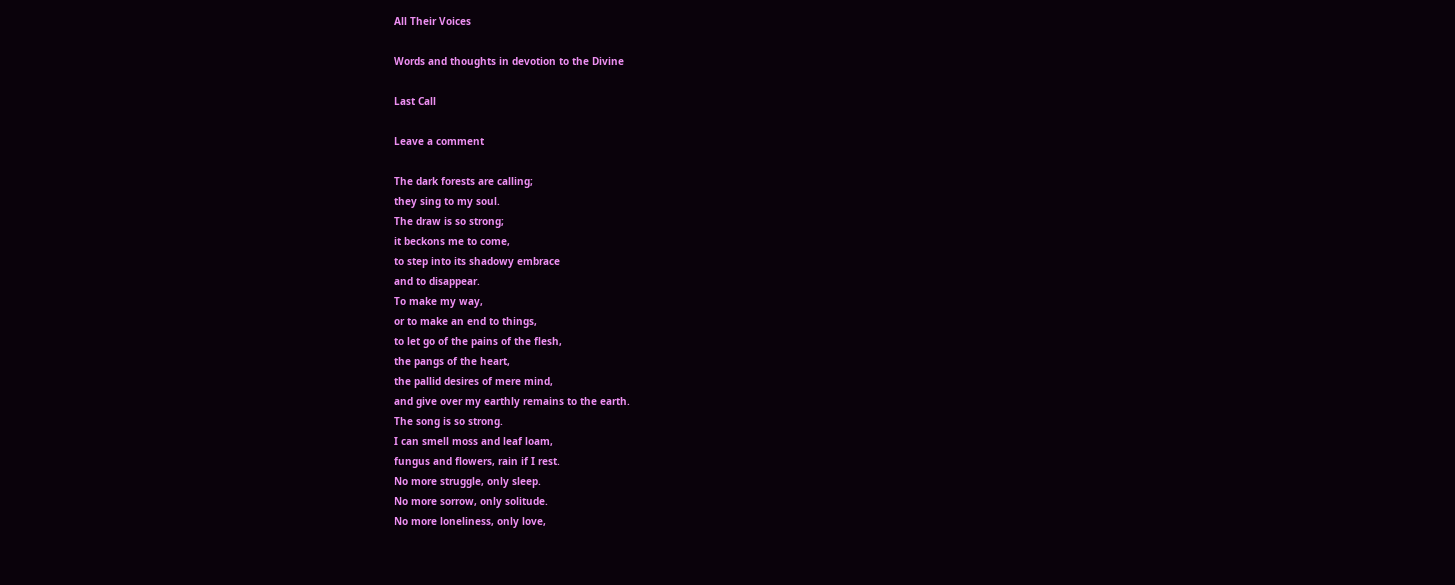All Their Voices

Words and thoughts in devotion to the Divine

Last Call

Leave a comment

The dark forests are calling;
they sing to my soul.
The draw is so strong;
it beckons me to come,
to step into its shadowy embrace
and to disappear.
To make my way,
or to make an end to things,
to let go of the pains of the flesh,
the pangs of the heart,
the pallid desires of mere mind,
and give over my earthly remains to the earth.
The song is so strong.
I can smell moss and leaf loam,
fungus and flowers, rain if I rest.
No more struggle, only sleep.
No more sorrow, only solitude.
No more loneliness, only love,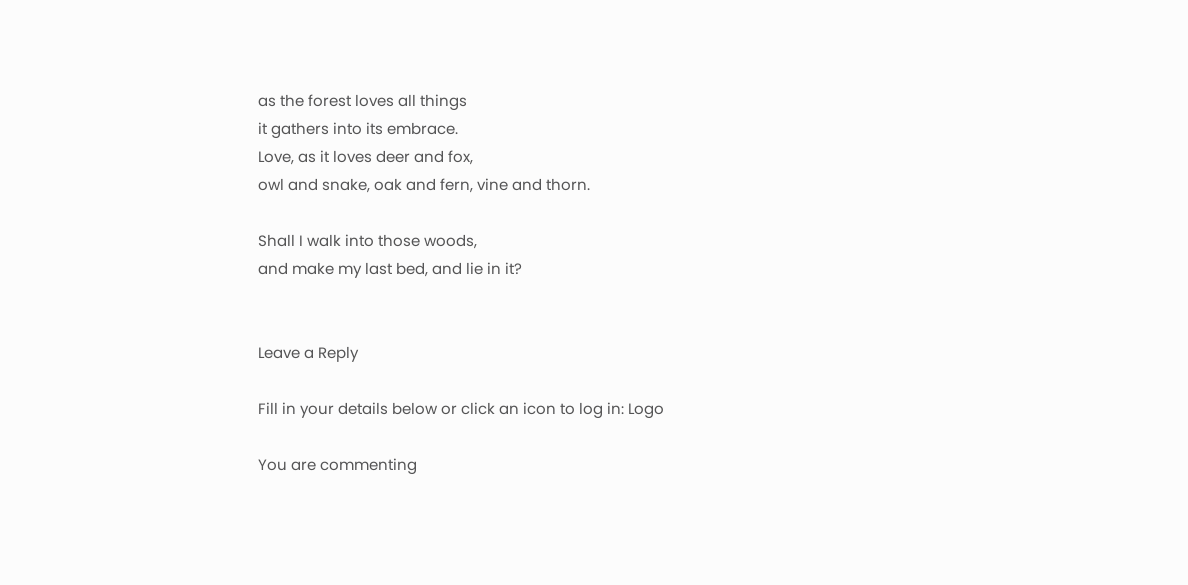as the forest loves all things
it gathers into its embrace.
Love, as it loves deer and fox,
owl and snake, oak and fern, vine and thorn.

Shall I walk into those woods,
and make my last bed, and lie in it?


Leave a Reply

Fill in your details below or click an icon to log in: Logo

You are commenting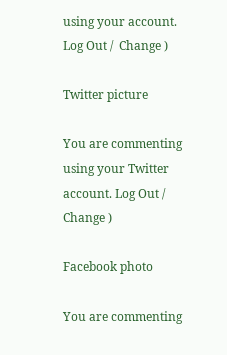using your account. Log Out /  Change )

Twitter picture

You are commenting using your Twitter account. Log Out /  Change )

Facebook photo

You are commenting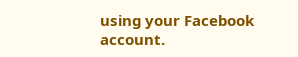using your Facebook account.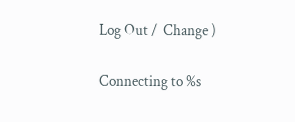Log Out /  Change )

Connecting to %s